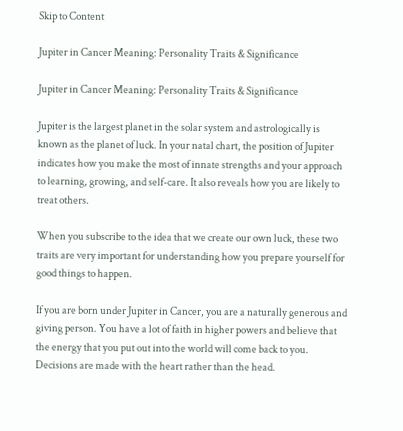Skip to Content

Jupiter in Cancer Meaning: Personality Traits & Significance

Jupiter in Cancer Meaning: Personality Traits & Significance

Jupiter is the largest planet in the solar system and astrologically is known as the planet of luck. In your natal chart, the position of Jupiter indicates how you make the most of innate strengths and your approach to learning, growing, and self-care. It also reveals how you are likely to treat others.

When you subscribe to the idea that we create our own luck, these two traits are very important for understanding how you prepare yourself for good things to happen.

If you are born under Jupiter in Cancer, you are a naturally generous and giving person. You have a lot of faith in higher powers and believe that the energy that you put out into the world will come back to you. Decisions are made with the heart rather than the head.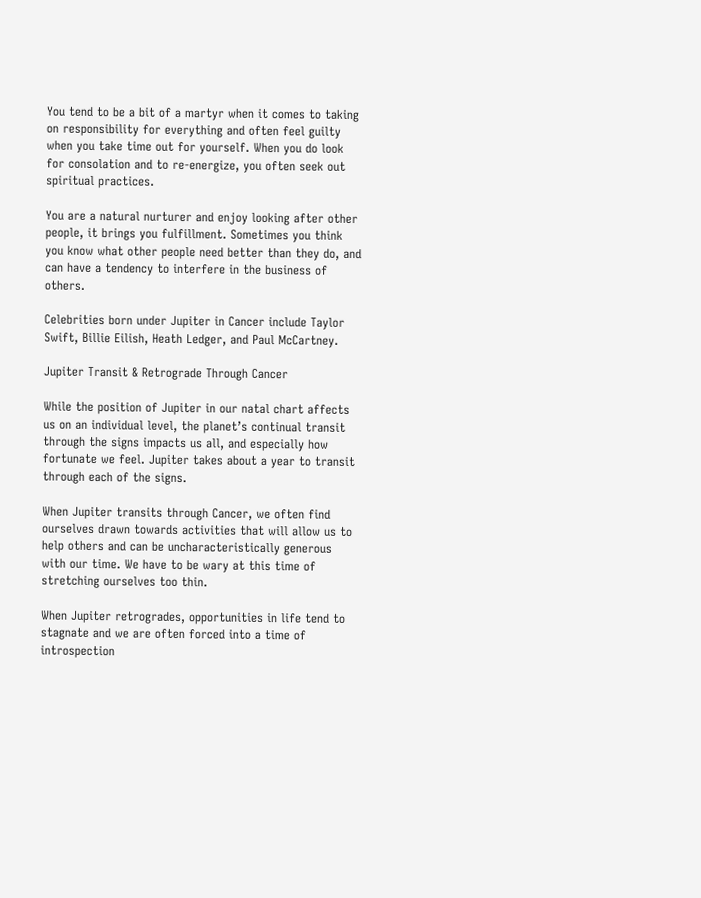You tend to be a bit of a martyr when it comes to taking on responsibility for everything and often feel guilty when you take time out for yourself. When you do look for consolation and to re-energize, you often seek out spiritual practices.

You are a natural nurturer and enjoy looking after other people, it brings you fulfillment. Sometimes you think you know what other people need better than they do, and can have a tendency to interfere in the business of others.

Celebrities born under Jupiter in Cancer include Taylor Swift, Billie Eilish, Heath Ledger, and Paul McCartney.

Jupiter Transit & Retrograde Through Cancer

While the position of Jupiter in our natal chart affects us on an individual level, the planet’s continual transit through the signs impacts us all, and especially how fortunate we feel. Jupiter takes about a year to transit through each of the signs.

When Jupiter transits through Cancer, we often find ourselves drawn towards activities that will allow us to help others and can be uncharacteristically generous with our time. We have to be wary at this time of stretching ourselves too thin.

When Jupiter retrogrades, opportunities in life tend to stagnate and we are often forced into a time of introspection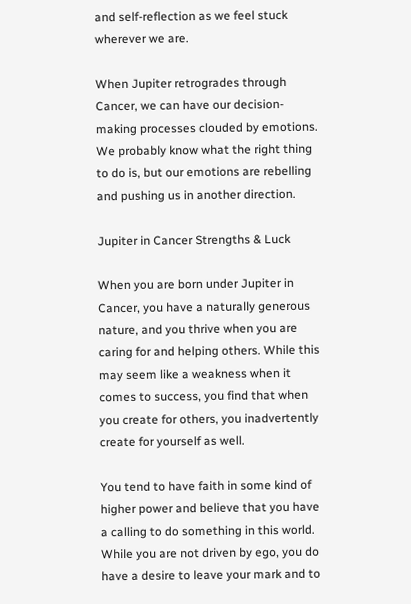and self-reflection as we feel stuck wherever we are.

When Jupiter retrogrades through Cancer, we can have our decision-making processes clouded by emotions. We probably know what the right thing to do is, but our emotions are rebelling and pushing us in another direction.

Jupiter in Cancer Strengths & Luck

When you are born under Jupiter in Cancer, you have a naturally generous nature, and you thrive when you are caring for and helping others. While this may seem like a weakness when it comes to success, you find that when you create for others, you inadvertently create for yourself as well.

You tend to have faith in some kind of higher power and believe that you have a calling to do something in this world. While you are not driven by ego, you do have a desire to leave your mark and to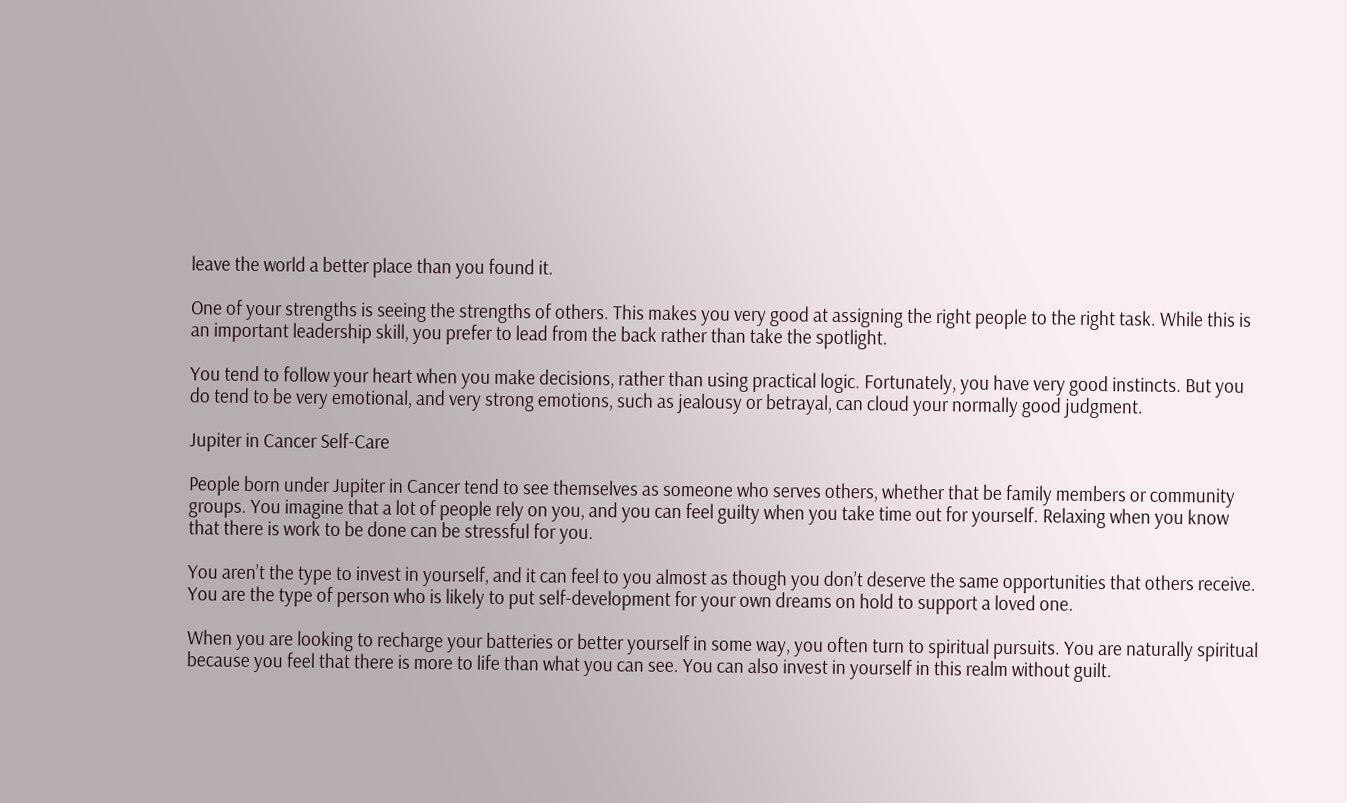leave the world a better place than you found it.

One of your strengths is seeing the strengths of others. This makes you very good at assigning the right people to the right task. While this is an important leadership skill, you prefer to lead from the back rather than take the spotlight.

You tend to follow your heart when you make decisions, rather than using practical logic. Fortunately, you have very good instincts. But you do tend to be very emotional, and very strong emotions, such as jealousy or betrayal, can cloud your normally good judgment.

Jupiter in Cancer Self-Care

People born under Jupiter in Cancer tend to see themselves as someone who serves others, whether that be family members or community groups. You imagine that a lot of people rely on you, and you can feel guilty when you take time out for yourself. Relaxing when you know that there is work to be done can be stressful for you.

You aren’t the type to invest in yourself, and it can feel to you almost as though you don’t deserve the same opportunities that others receive. You are the type of person who is likely to put self-development for your own dreams on hold to support a loved one.

When you are looking to recharge your batteries or better yourself in some way, you often turn to spiritual pursuits. You are naturally spiritual because you feel that there is more to life than what you can see. You can also invest in yourself in this realm without guilt.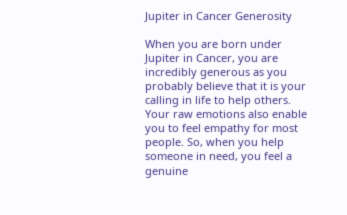Jupiter in Cancer Generosity

When you are born under Jupiter in Cancer, you are incredibly generous as you probably believe that it is your calling in life to help others. Your raw emotions also enable you to feel empathy for most people. So, when you help someone in need, you feel a genuine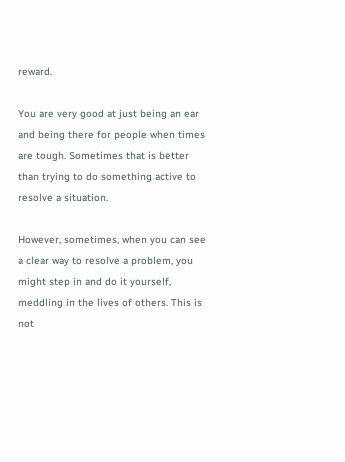reward.

You are very good at just being an ear and being there for people when times are tough. Sometimes that is better than trying to do something active to resolve a situation.

However, sometimes, when you can see a clear way to resolve a problem, you might step in and do it yourself, meddling in the lives of others. This is not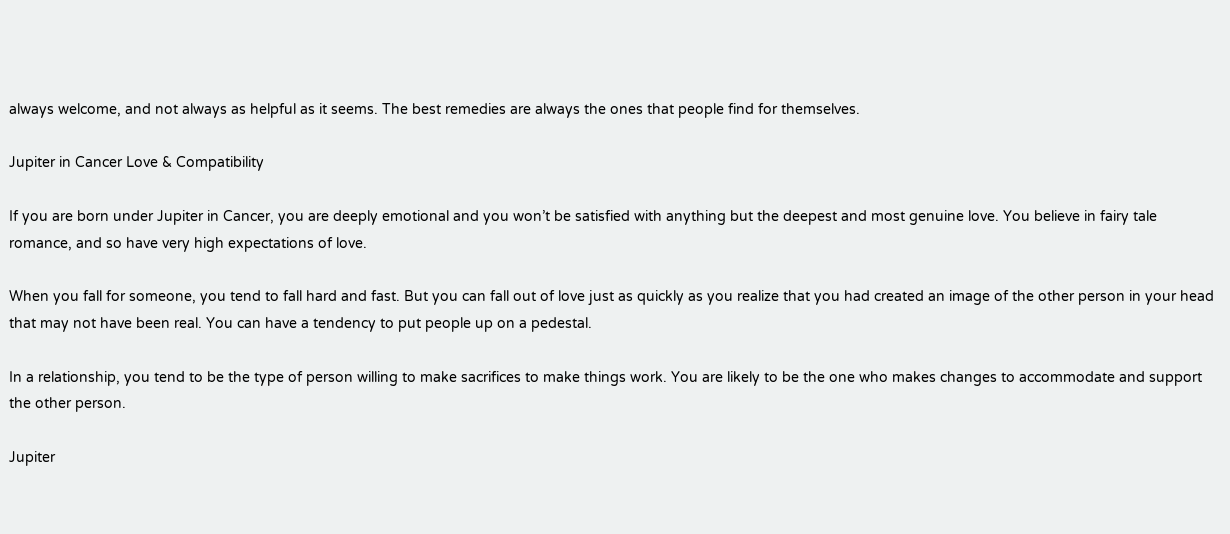always welcome, and not always as helpful as it seems. The best remedies are always the ones that people find for themselves.

Jupiter in Cancer Love & Compatibility

If you are born under Jupiter in Cancer, you are deeply emotional and you won’t be satisfied with anything but the deepest and most genuine love. You believe in fairy tale romance, and so have very high expectations of love.

When you fall for someone, you tend to fall hard and fast. But you can fall out of love just as quickly as you realize that you had created an image of the other person in your head that may not have been real. You can have a tendency to put people up on a pedestal.

In a relationship, you tend to be the type of person willing to make sacrifices to make things work. You are likely to be the one who makes changes to accommodate and support the other person.

Jupiter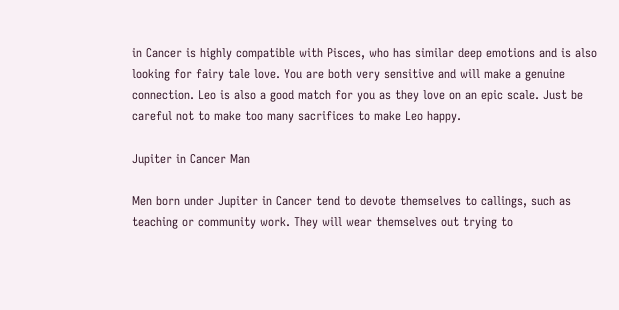in Cancer is highly compatible with Pisces, who has similar deep emotions and is also looking for fairy tale love. You are both very sensitive and will make a genuine connection. Leo is also a good match for you as they love on an epic scale. Just be careful not to make too many sacrifices to make Leo happy.

Jupiter in Cancer Man

Men born under Jupiter in Cancer tend to devote themselves to callings, such as teaching or community work. They will wear themselves out trying to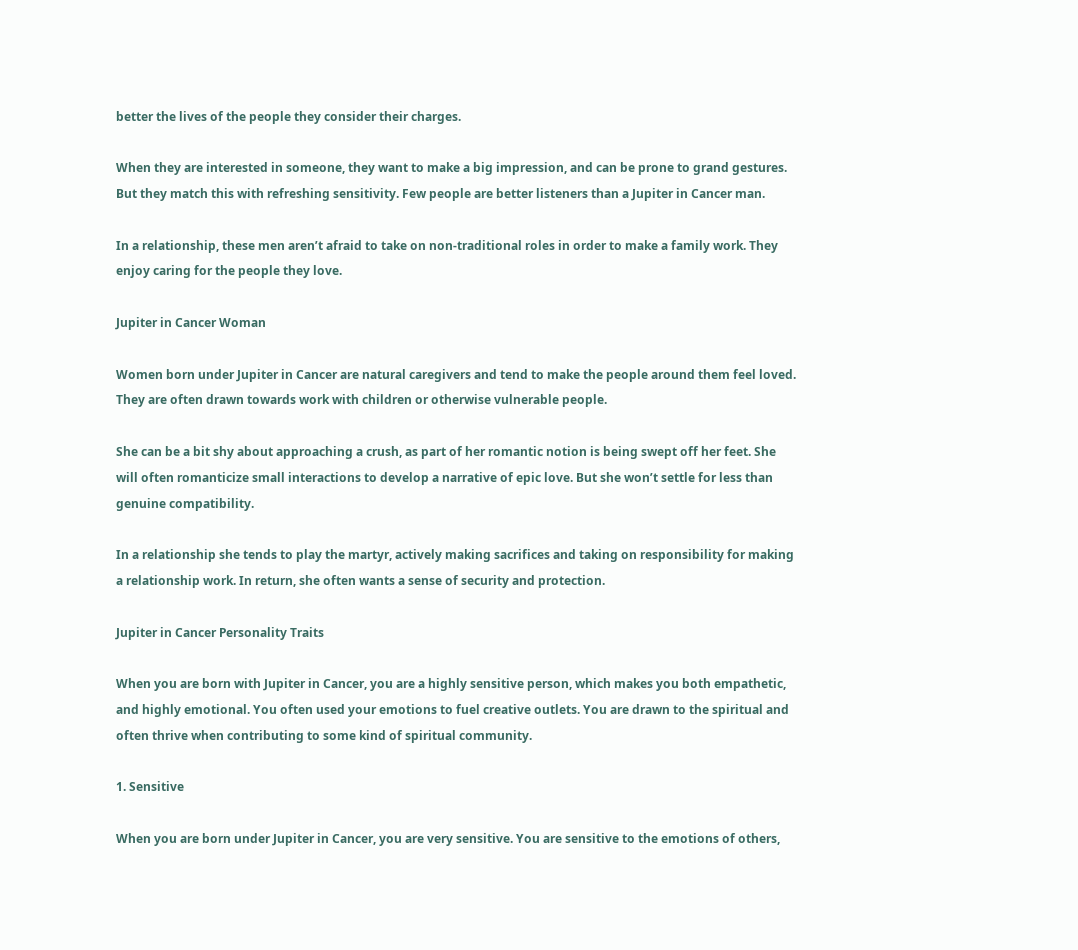better the lives of the people they consider their charges.

When they are interested in someone, they want to make a big impression, and can be prone to grand gestures. But they match this with refreshing sensitivity. Few people are better listeners than a Jupiter in Cancer man.

In a relationship, these men aren’t afraid to take on non-traditional roles in order to make a family work. They enjoy caring for the people they love.

Jupiter in Cancer Woman

Women born under Jupiter in Cancer are natural caregivers and tend to make the people around them feel loved. They are often drawn towards work with children or otherwise vulnerable people.

She can be a bit shy about approaching a crush, as part of her romantic notion is being swept off her feet. She will often romanticize small interactions to develop a narrative of epic love. But she won’t settle for less than genuine compatibility.

In a relationship she tends to play the martyr, actively making sacrifices and taking on responsibility for making a relationship work. In return, she often wants a sense of security and protection.

Jupiter in Cancer Personality Traits

When you are born with Jupiter in Cancer, you are a highly sensitive person, which makes you both empathetic, and highly emotional. You often used your emotions to fuel creative outlets. You are drawn to the spiritual and often thrive when contributing to some kind of spiritual community.

1. Sensitive

When you are born under Jupiter in Cancer, you are very sensitive. You are sensitive to the emotions of others,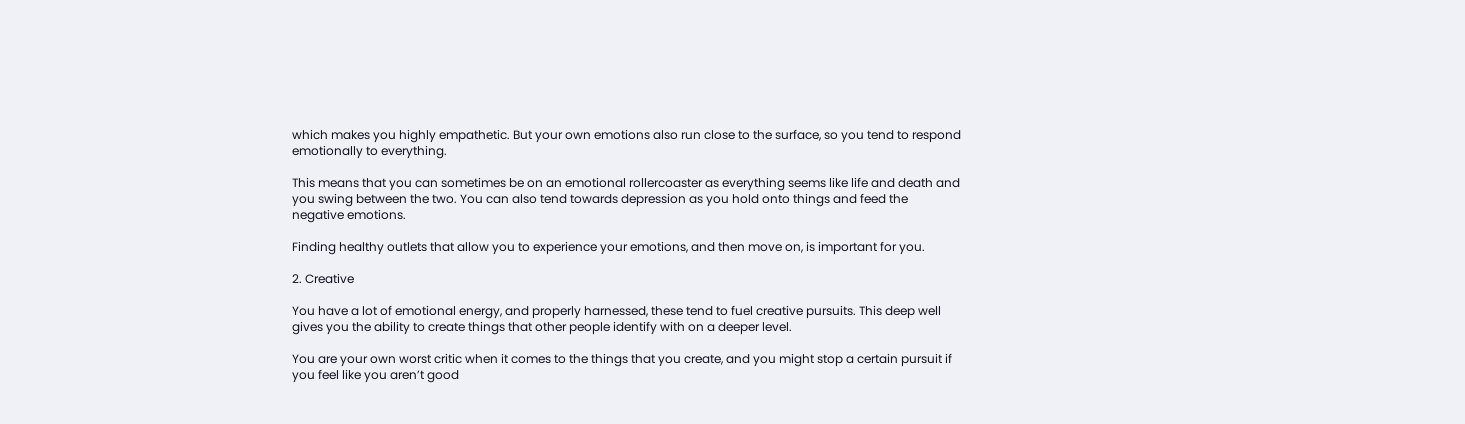which makes you highly empathetic. But your own emotions also run close to the surface, so you tend to respond emotionally to everything.

This means that you can sometimes be on an emotional rollercoaster as everything seems like life and death and you swing between the two. You can also tend towards depression as you hold onto things and feed the negative emotions.

Finding healthy outlets that allow you to experience your emotions, and then move on, is important for you.

2. Creative

You have a lot of emotional energy, and properly harnessed, these tend to fuel creative pursuits. This deep well gives you the ability to create things that other people identify with on a deeper level.

You are your own worst critic when it comes to the things that you create, and you might stop a certain pursuit if you feel like you aren’t good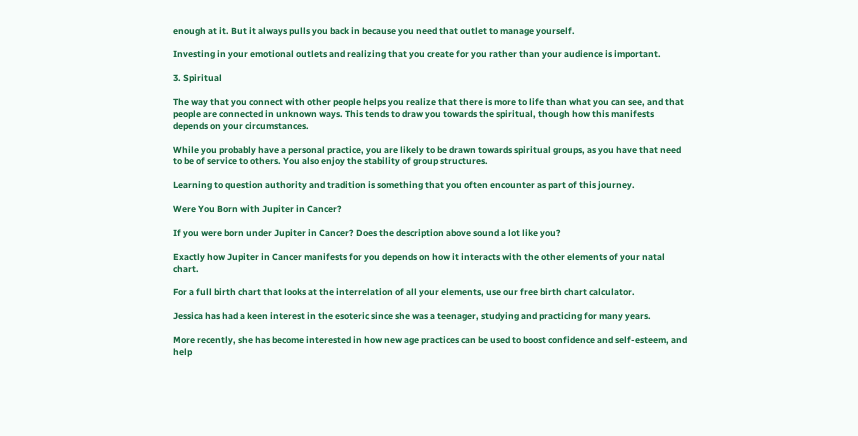enough at it. But it always pulls you back in because you need that outlet to manage yourself.

Investing in your emotional outlets and realizing that you create for you rather than your audience is important.

3. Spiritual

The way that you connect with other people helps you realize that there is more to life than what you can see, and that people are connected in unknown ways. This tends to draw you towards the spiritual, though how this manifests depends on your circumstances.

While you probably have a personal practice, you are likely to be drawn towards spiritual groups, as you have that need to be of service to others. You also enjoy the stability of group structures.

Learning to question authority and tradition is something that you often encounter as part of this journey.

Were You Born with Jupiter in Cancer?

If you were born under Jupiter in Cancer? Does the description above sound a lot like you?

Exactly how Jupiter in Cancer manifests for you depends on how it interacts with the other elements of your natal chart.

For a full birth chart that looks at the interrelation of all your elements, use our free birth chart calculator.

Jessica has had a keen interest in the esoteric since she was a teenager, studying and practicing for many years.

More recently, she has become interested in how new age practices can be used to boost confidence and self-esteem, and help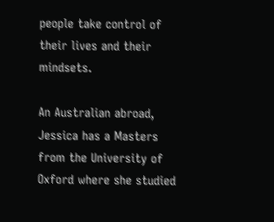people take control of their lives and their mindsets.

An Australian abroad, Jessica has a Masters from the University of Oxford where she studied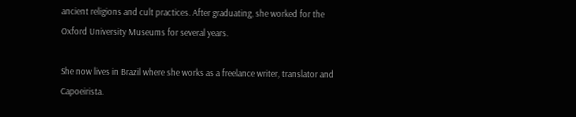ancient religions and cult practices. After graduating, she worked for the Oxford University Museums for several years.

She now lives in Brazil where she works as a freelance writer, translator and Capoeirista.